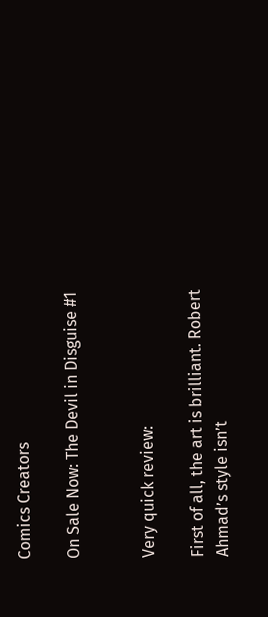Comics Creators

On Sale Now: The Devil in Disguise #1


Very quick review:

First of all, the art is brilliant. Robert Ahmad’s style isn’t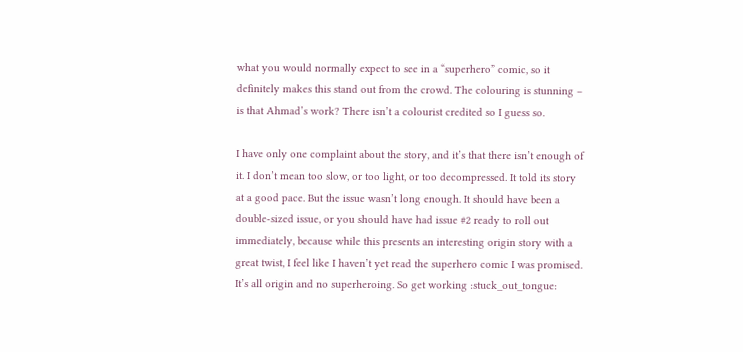what you would normally expect to see in a “superhero” comic, so it definitely makes this stand out from the crowd. The colouring is stunning – is that Ahmad’s work? There isn’t a colourist credited so I guess so.

I have only one complaint about the story, and it’s that there isn’t enough of it. I don’t mean too slow, or too light, or too decompressed. It told its story at a good pace. But the issue wasn’t long enough. It should have been a double-sized issue, or you should have had issue #2 ready to roll out immediately, because while this presents an interesting origin story with a great twist, I feel like I haven’t yet read the superhero comic I was promised. It’s all origin and no superheroing. So get working :stuck_out_tongue: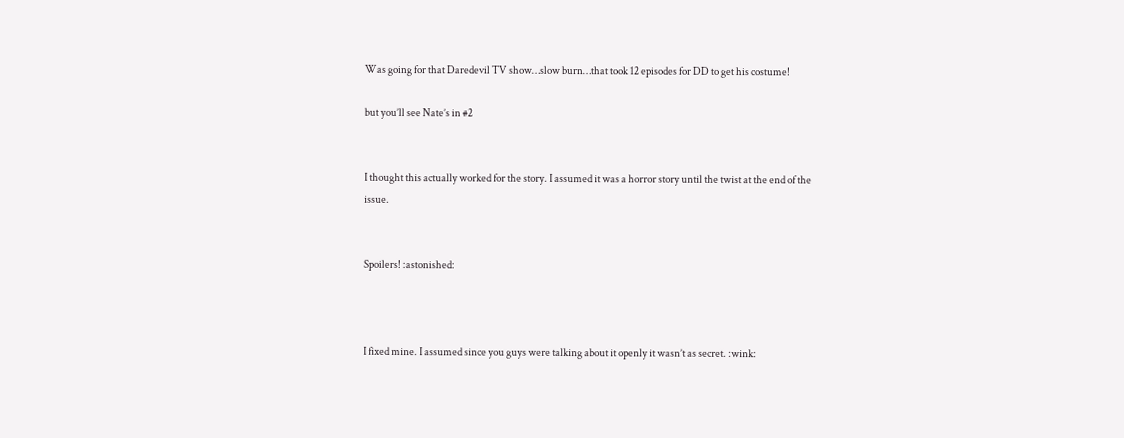Was going for that Daredevil TV show…slow burn…that took 12 episodes for DD to get his costume!

but you’ll see Nate’s in #2


I thought this actually worked for the story. I assumed it was a horror story until the twist at the end of the issue.


Spoilers! :astonished:



I fixed mine. I assumed since you guys were talking about it openly it wasn’t as secret. :wink: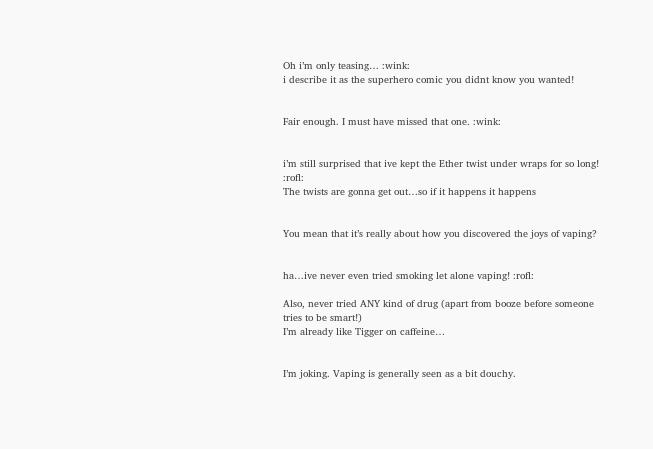Oh i’m only teasing… :wink:
i describe it as the superhero comic you didnt know you wanted!


Fair enough. I must have missed that one. :wink:


i’m still surprised that ive kept the Ether twist under wraps for so long! :rofl:
The twists are gonna get out…so if it happens it happens


You mean that it’s really about how you discovered the joys of vaping?


ha…ive never even tried smoking let alone vaping! :rofl:

Also, never tried ANY kind of drug (apart from booze before someone tries to be smart!)
I’m already like Tigger on caffeine…


I’m joking. Vaping is generally seen as a bit douchy.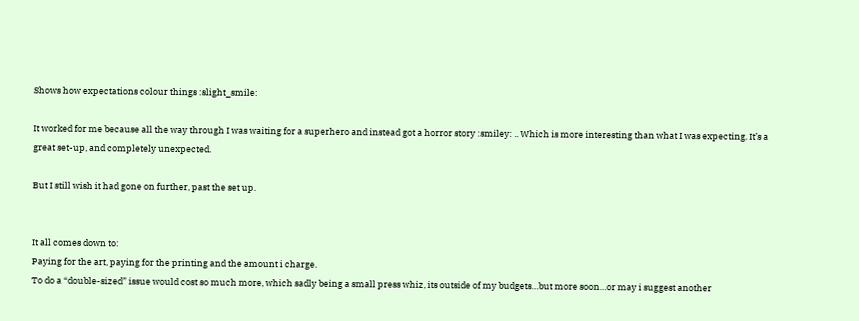Shows how expectations colour things :slight_smile:

It worked for me because all the way through I was waiting for a superhero and instead got a horror story :smiley: .. Which is more interesting than what I was expecting. It’s a great set-up, and completely unexpected.

But I still wish it had gone on further, past the set up.


It all comes down to:
Paying for the art, paying for the printing and the amount i charge.
To do a “double-sized” issue would cost so much more, which sadly being a small press whiz, its outside of my budgets…but more soon…or may i suggest another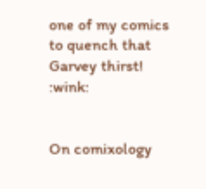one of my comics to quench that Garvey thirst! :wink:


On comixology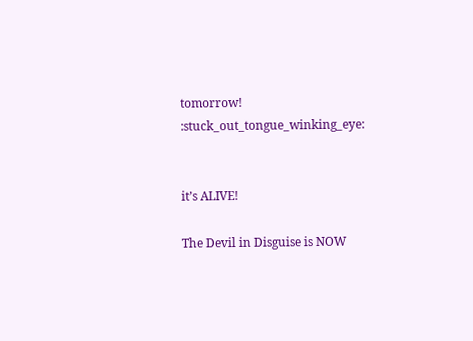tomorrow! :stuck_out_tongue_winking_eye:


it’s ALIVE!

The Devil in Disguise is NOW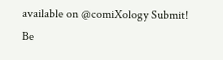available on @comiXology Submit! Be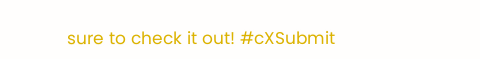sure to check it out! #cXSubmit